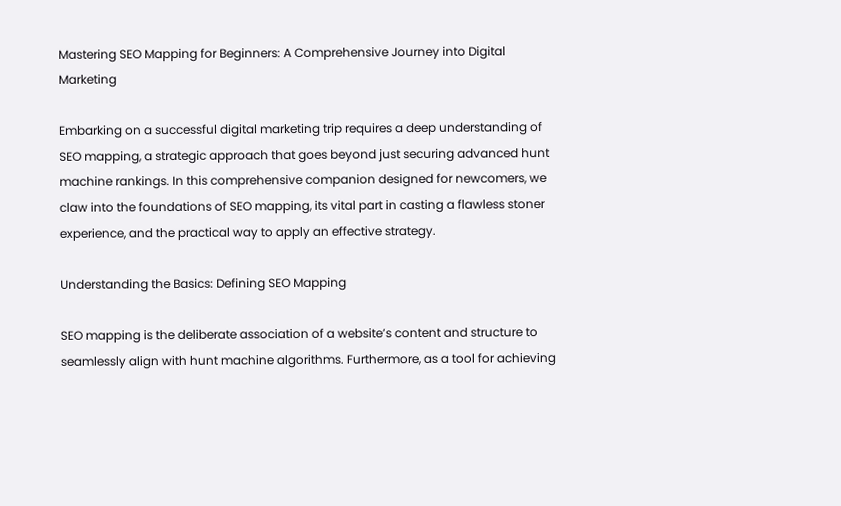Mastering SEO Mapping for Beginners: A Comprehensive Journey into Digital Marketing

Embarking on a successful digital marketing trip requires a deep understanding of SEO mapping, a strategic approach that goes beyond just securing advanced hunt machine rankings. In this comprehensive companion designed for newcomers, we claw into the foundations of SEO mapping, its vital part in casting a flawless stoner experience, and the practical way to apply an effective strategy.

Understanding the Basics: Defining SEO Mapping

SEO mapping is the deliberate association of a website’s content and structure to seamlessly align with hunt machine algorithms. Furthermore, as a tool for achieving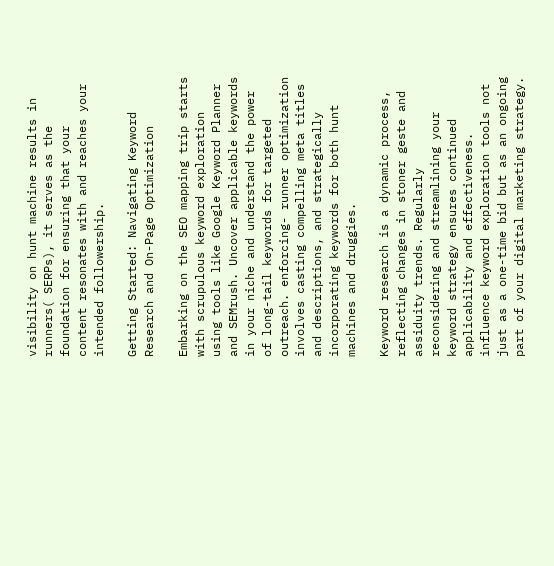visibility on hunt machine results in runners( SERPs), it serves as the foundation for ensuring that your content resonates with and reaches your intended followership.

Getting Started: Navigating Keyword Research and On-Page Optimization

Embarking on the SEO mapping trip starts with scrupulous keyword exploration using tools like Google Keyword Planner and SEMrush. Uncover applicable keywords in your niche and understand the power of long-tail keywords for targeted outreach. enforcing- runner optimization involves casting compelling meta titles and descriptions, and strategically incorporating keywords for both hunt machines and druggies.

Keyword research is a dynamic process, reflecting changes in stoner geste and assiduity trends. Regularly reconsidering and streamlining your keyword strategy ensures continued applicability and effectiveness. influence keyword exploration tools not just as a one-time bid but as an ongoing part of your digital marketing strategy.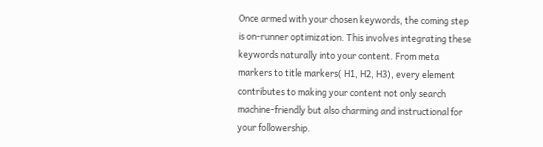Once armed with your chosen keywords, the coming step is on-runner optimization. This involves integrating these keywords naturally into your content. From meta markers to title markers( H1, H2, H3), every element contributes to making your content not only search machine-friendly but also charming and instructional for your followership.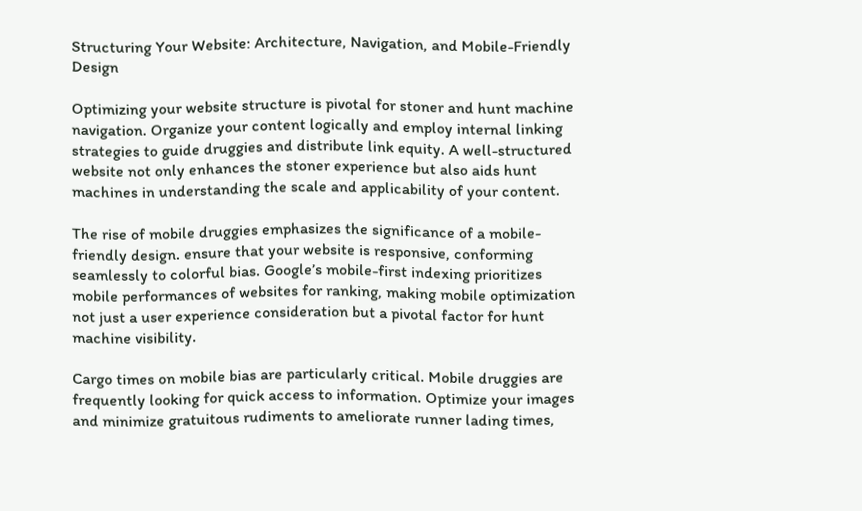Structuring Your Website: Architecture, Navigation, and Mobile-Friendly Design

Optimizing your website structure is pivotal for stoner and hunt machine navigation. Organize your content logically and employ internal linking strategies to guide druggies and distribute link equity. A well-structured website not only enhances the stoner experience but also aids hunt machines in understanding the scale and applicability of your content.

The rise of mobile druggies emphasizes the significance of a mobile-friendly design. ensure that your website is responsive, conforming seamlessly to colorful bias. Google’s mobile-first indexing prioritizes mobile performances of websites for ranking, making mobile optimization not just a user experience consideration but a pivotal factor for hunt machine visibility.

Cargo times on mobile bias are particularly critical. Mobile druggies are frequently looking for quick access to information. Optimize your images and minimize gratuitous rudiments to ameliorate runner lading times,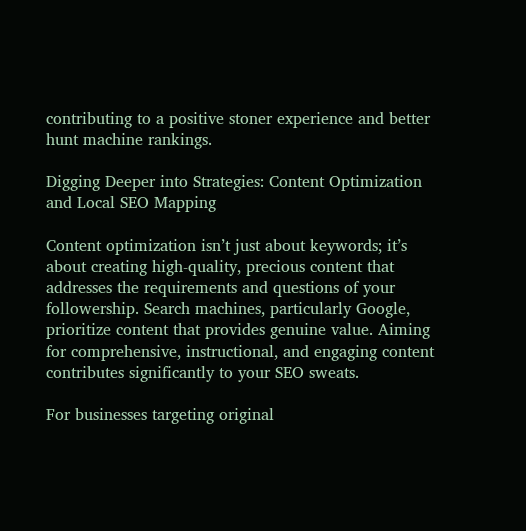contributing to a positive stoner experience and better hunt machine rankings.

Digging Deeper into Strategies: Content Optimization and Local SEO Mapping

Content optimization isn’t just about keywords; it’s about creating high-quality, precious content that addresses the requirements and questions of your followership. Search machines, particularly Google, prioritize content that provides genuine value. Aiming for comprehensive, instructional, and engaging content contributes significantly to your SEO sweats.

For businesses targeting original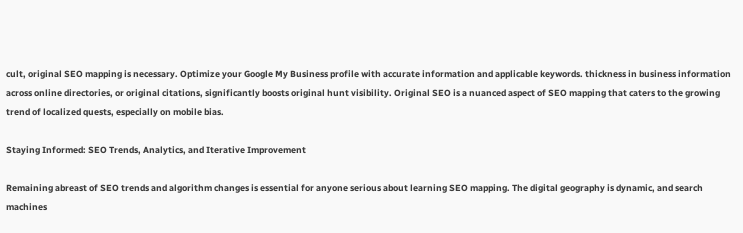cult, original SEO mapping is necessary. Optimize your Google My Business profile with accurate information and applicable keywords. thickness in business information across online directories, or original citations, significantly boosts original hunt visibility. Original SEO is a nuanced aspect of SEO mapping that caters to the growing trend of localized quests, especially on mobile bias.

Staying Informed: SEO Trends, Analytics, and Iterative Improvement

Remaining abreast of SEO trends and algorithm changes is essential for anyone serious about learning SEO mapping. The digital geography is dynamic, and search machines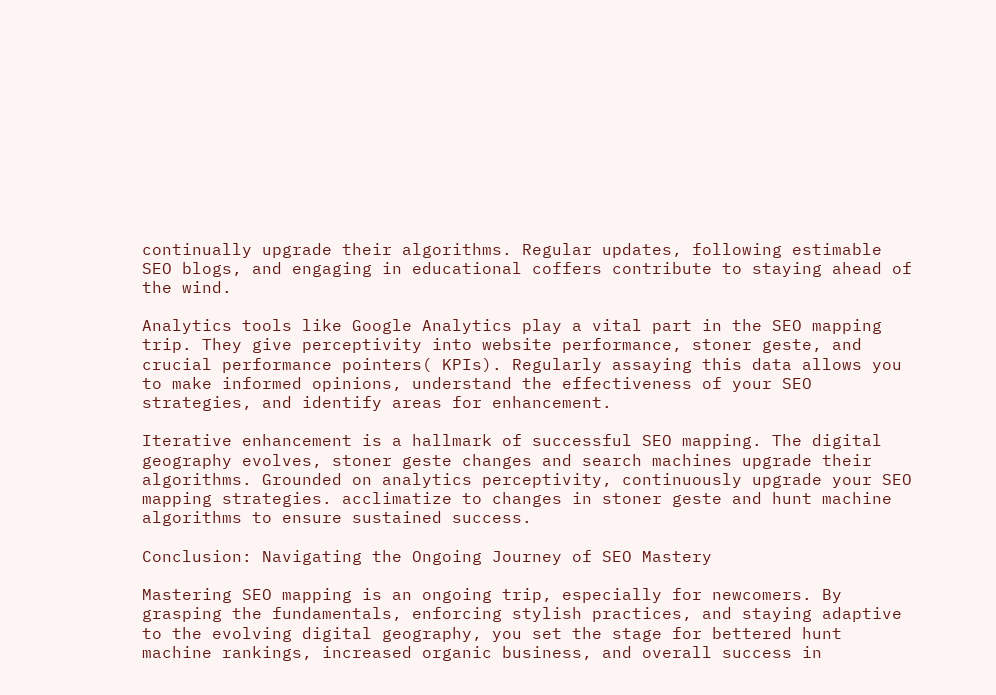continually upgrade their algorithms. Regular updates, following estimable SEO blogs, and engaging in educational coffers contribute to staying ahead of the wind.

Analytics tools like Google Analytics play a vital part in the SEO mapping trip. They give perceptivity into website performance, stoner geste, and crucial performance pointers( KPIs). Regularly assaying this data allows you to make informed opinions, understand the effectiveness of your SEO strategies, and identify areas for enhancement.

Iterative enhancement is a hallmark of successful SEO mapping. The digital geography evolves, stoner geste changes and search machines upgrade their algorithms. Grounded on analytics perceptivity, continuously upgrade your SEO mapping strategies. acclimatize to changes in stoner geste and hunt machine algorithms to ensure sustained success.

Conclusion: Navigating the Ongoing Journey of SEO Mastery

Mastering SEO mapping is an ongoing trip, especially for newcomers. By grasping the fundamentals, enforcing stylish practices, and staying adaptive to the evolving digital geography, you set the stage for bettered hunt machine rankings, increased organic business, and overall success in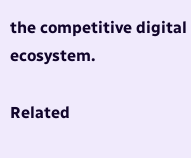the competitive digital ecosystem.

Related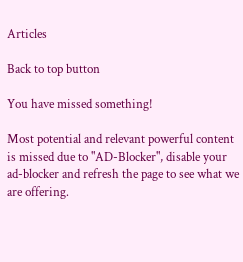Articles

Back to top button

You have missed something!

Most potential and relevant powerful content is missed due to "AD-Blocker", disable your ad-blocker and refresh the page to see what we are offering.